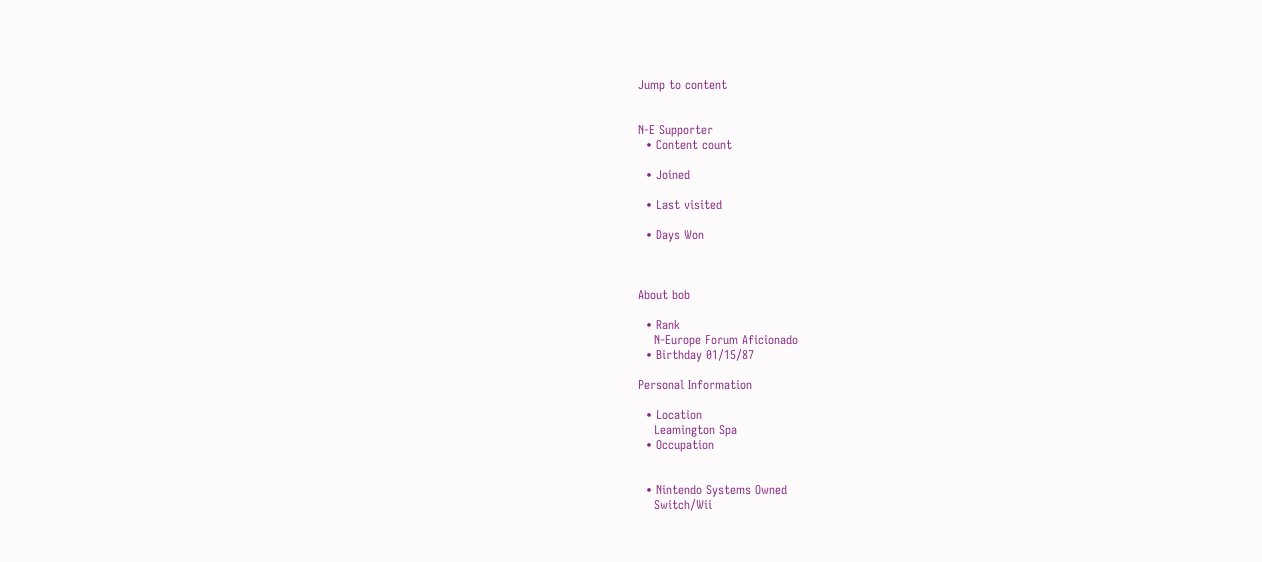Jump to content


N-E Supporter
  • Content count

  • Joined

  • Last visited

  • Days Won



About bob

  • Rank
    N-Europe Forum Aficionado
  • Birthday 01/15/87

Personal Information

  • Location
    Leamington Spa
  • Occupation


  • Nintendo Systems Owned
    Switch/Wii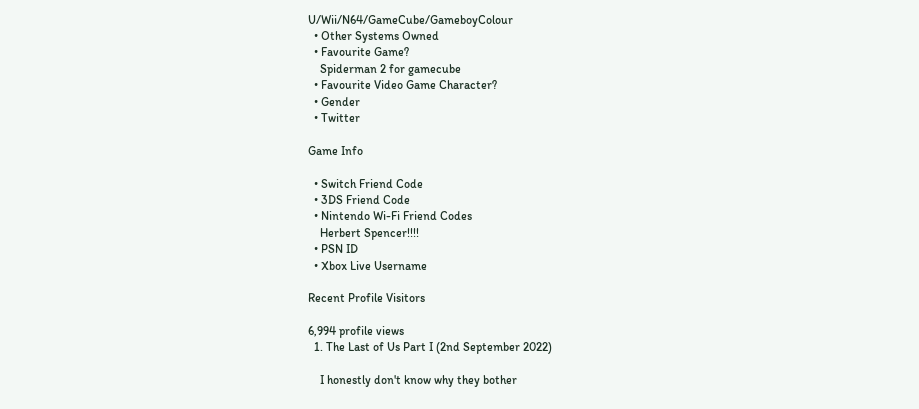U/Wii/N64/GameCube/GameboyColour
  • Other Systems Owned
  • Favourite Game?
    Spiderman 2 for gamecube
  • Favourite Video Game Character?
  • Gender
  • Twitter

Game Info

  • Switch Friend Code
  • 3DS Friend Code
  • Nintendo Wi-Fi Friend Codes
    Herbert Spencer!!!!
  • PSN ID
  • Xbox Live Username

Recent Profile Visitors

6,994 profile views
  1. The Last of Us Part I (2nd September 2022)

    I honestly don't know why they bother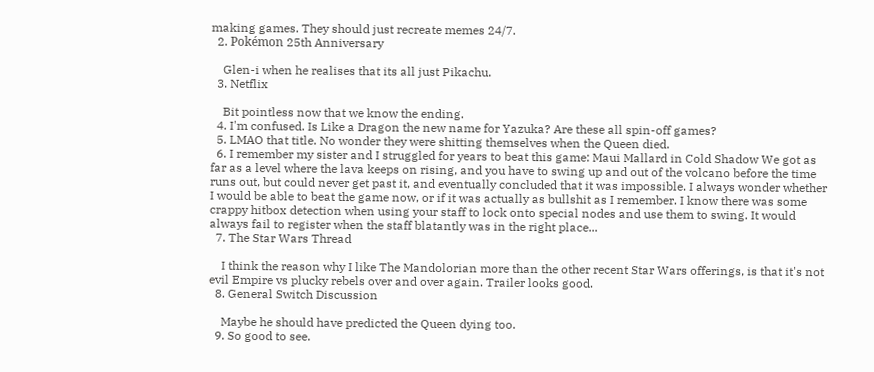making games. They should just recreate memes 24/7.
  2. Pokémon 25th Anniversary

    Glen-i when he realises that its all just Pikachu.
  3. Netflix

    Bit pointless now that we know the ending.
  4. I'm confused. Is Like a Dragon the new name for Yazuka? Are these all spin-off games?
  5. LMAO that title. No wonder they were shitting themselves when the Queen died.
  6. I remember my sister and I struggled for years to beat this game: Maui Mallard in Cold Shadow We got as far as a level where the lava keeps on rising, and you have to swing up and out of the volcano before the time runs out, but could never get past it, and eventually concluded that it was impossible. I always wonder whether I would be able to beat the game now, or if it was actually as bullshit as I remember. I know there was some crappy hitbox detection when using your staff to lock onto special nodes and use them to swing. It would always fail to register when the staff blatantly was in the right place...
  7. The Star Wars Thread

    I think the reason why I like The Mandolorian more than the other recent Star Wars offerings, is that it's not evil Empire vs plucky rebels over and over again. Trailer looks good.
  8. General Switch Discussion

    Maybe he should have predicted the Queen dying too.
  9. So good to see.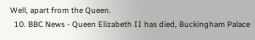Well, apart from the Queen.
  10. BBC News - Queen Elizabeth II has died, Buckingham Palace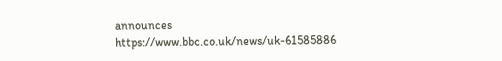announces https://www.bbc.co.uk/news/uk-61585886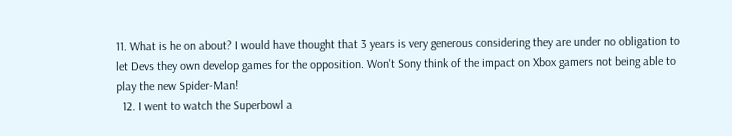11. What is he on about? I would have thought that 3 years is very generous considering they are under no obligation to let Devs they own develop games for the opposition. Won't Sony think of the impact on Xbox gamers not being able to play the new Spider-Man!
  12. I went to watch the Superbowl a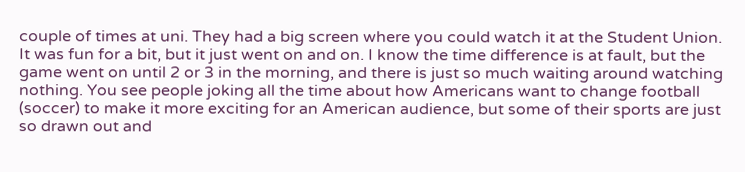couple of times at uni. They had a big screen where you could watch it at the Student Union. It was fun for a bit, but it just went on and on. I know the time difference is at fault, but the game went on until 2 or 3 in the morning, and there is just so much waiting around watching nothing. You see people joking all the time about how Americans want to change football (soccer) to make it more exciting for an American audience, but some of their sports are just so drawn out and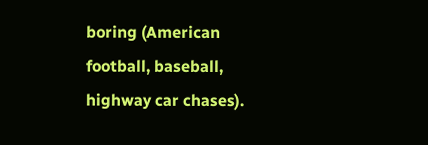boring (American football, baseball, highway car chases).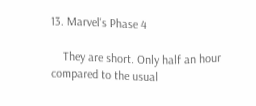13. Marvel's Phase 4

    They are short. Only half an hour compared to the usual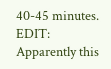40-45 minutes. EDIT: Apparently this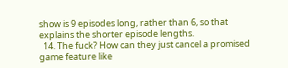show is 9 episodes long, rather than 6, so that explains the shorter episode lengths.
  14. The fuck? How can they just cancel a promised game feature like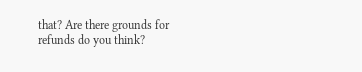that? Are there grounds for refunds do you think?